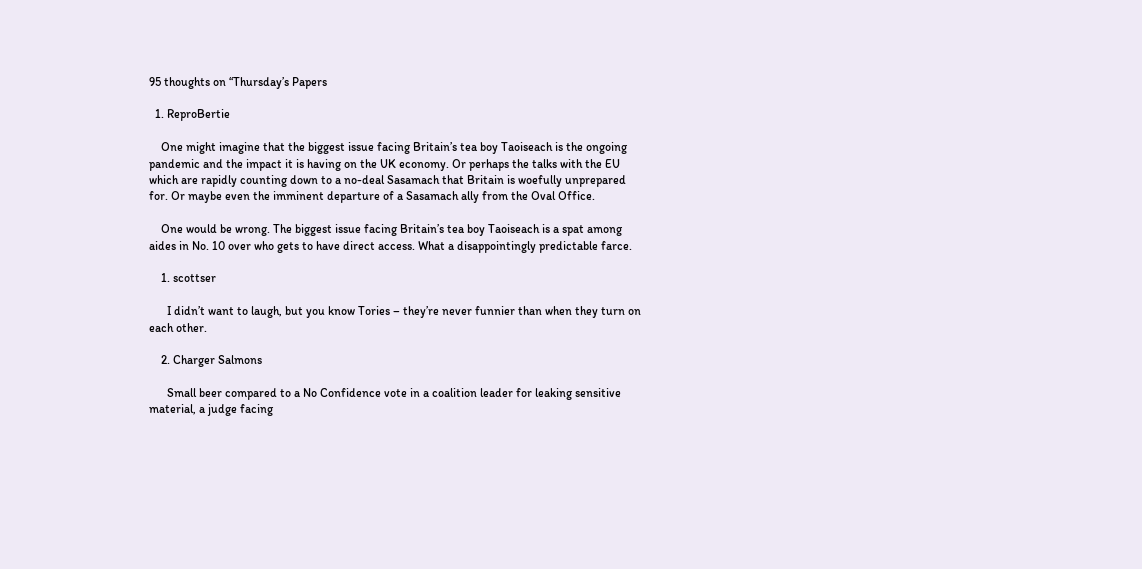95 thoughts on “Thursday’s Papers

  1. ReproBertie

    One might imagine that the biggest issue facing Britain’s tea boy Taoiseach is the ongoing pandemic and the impact it is having on the UK economy. Or perhaps the talks with the EU which are rapidly counting down to a no-deal Sasamach that Britain is woefully unprepared for. Or maybe even the imminent departure of a Sasamach ally from the Oval Office.

    One would be wrong. The biggest issue facing Britain’s tea boy Taoiseach is a spat among aides in No. 10 over who gets to have direct access. What a disappointingly predictable farce.

    1. scottser

      I didn’t want to laugh, but you know Tories – they’re never funnier than when they turn on each other.

    2. Charger Salmons

      Small beer compared to a No Confidence vote in a coalition leader for leaking sensitive material, a judge facing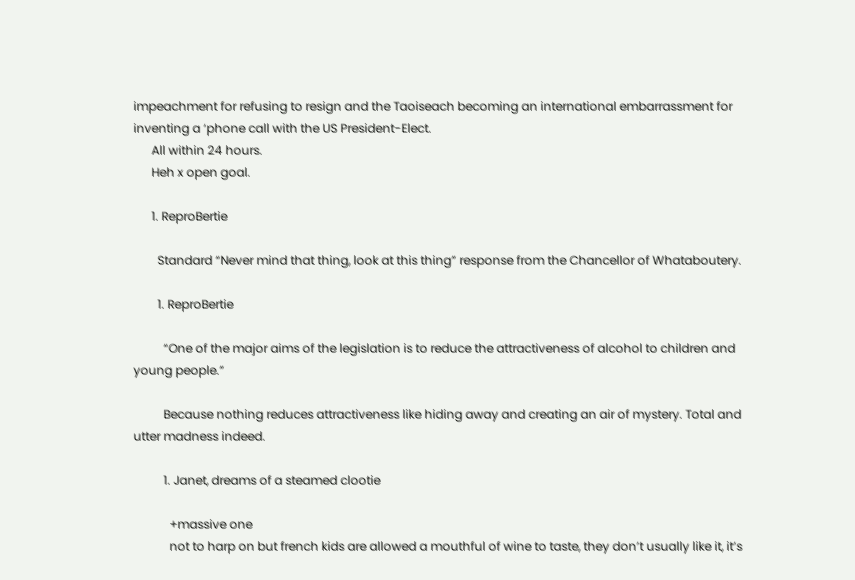impeachment for refusing to resign and the Taoiseach becoming an international embarrassment for inventing a ‘phone call with the US President-Elect.
      All within 24 hours.
      Heh x open goal.

      1. ReproBertie

        Standard “Never mind that thing, look at this thing” response from the Chancellor of Whataboutery.

        1. ReproBertie

          “One of the major aims of the legislation is to reduce the attractiveness of alcohol to children and young people.”

          Because nothing reduces attractiveness like hiding away and creating an air of mystery. Total and utter madness indeed.

          1. Janet, dreams of a steamed clootie

            +massive one
            not to harp on but french kids are allowed a mouthful of wine to taste, they don’t usually like it, it’s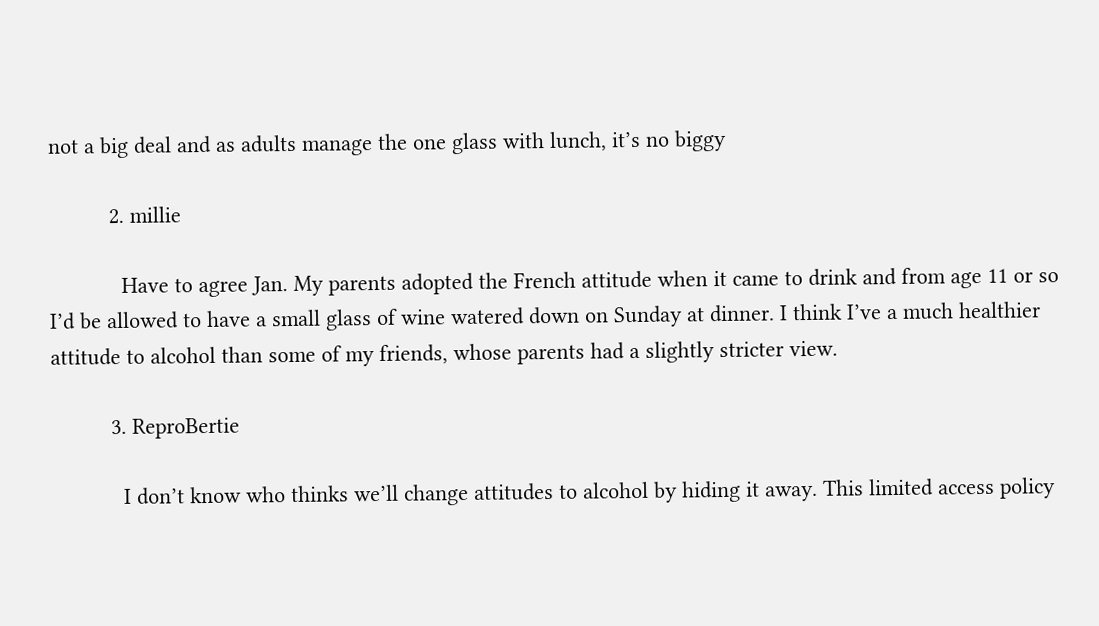not a big deal and as adults manage the one glass with lunch, it’s no biggy

          2. millie

            Have to agree Jan. My parents adopted the French attitude when it came to drink and from age 11 or so I’d be allowed to have a small glass of wine watered down on Sunday at dinner. I think I’ve a much healthier attitude to alcohol than some of my friends, whose parents had a slightly stricter view.

          3. ReproBertie

            I don’t know who thinks we’ll change attitudes to alcohol by hiding it away. This limited access policy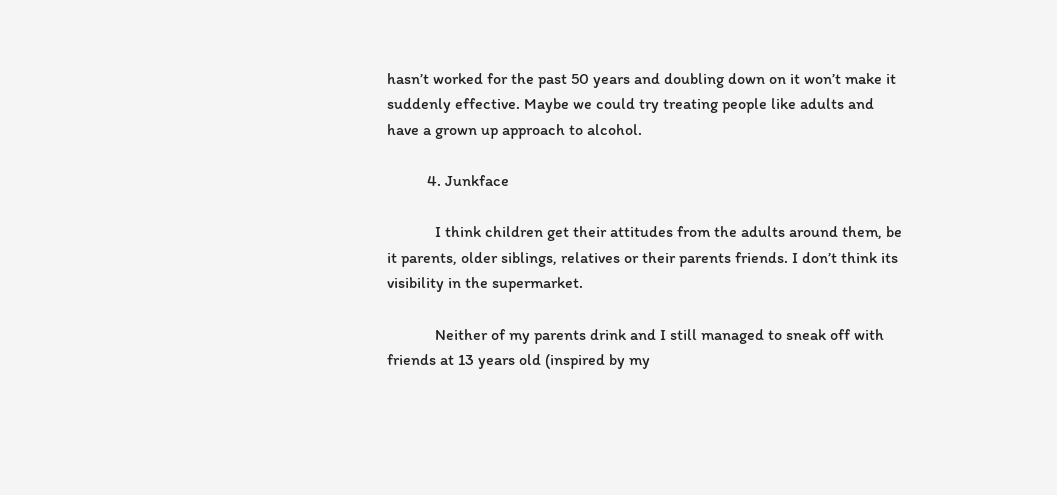hasn’t worked for the past 50 years and doubling down on it won’t make it suddenly effective. Maybe we could try treating people like adults and have a grown up approach to alcohol.

          4. Junkface

            I think children get their attitudes from the adults around them, be it parents, older siblings, relatives or their parents friends. I don’t think its visibility in the supermarket.

            Neither of my parents drink and I still managed to sneak off with friends at 13 years old (inspired by my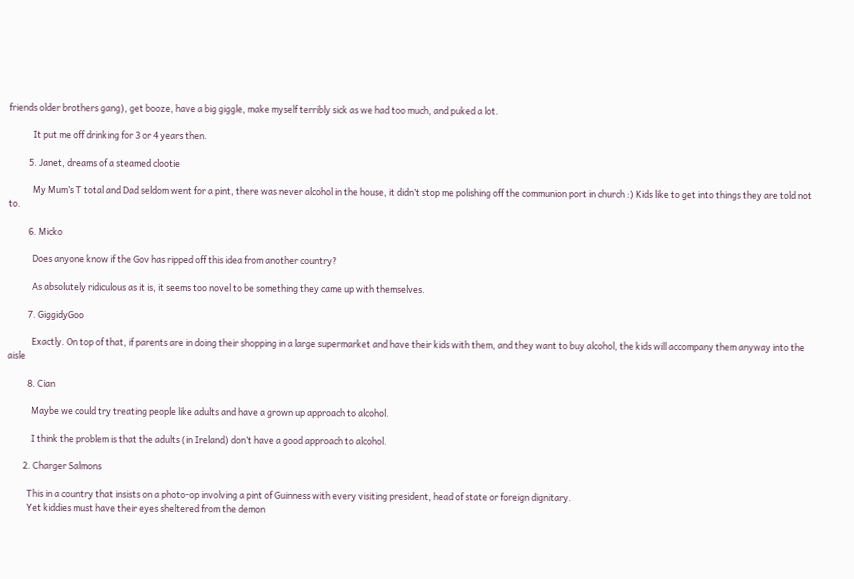friends older brothers gang), get booze, have a big giggle, make myself terribly sick as we had too much, and puked a lot.

            It put me off drinking for 3 or 4 years then.

          5. Janet, dreams of a steamed clootie

            My Mum’s T total and Dad seldom went for a pint, there was never alcohol in the house, it didn’t stop me polishing off the communion port in church :) Kids like to get into things they are told not to.

          6. Micko

            Does anyone know if the Gov has ripped off this idea from another country?

            As absolutely ridiculous as it is, it seems too novel to be something they came up with themselves.

          7. GiggidyGoo

            Exactly. On top of that, if parents are in doing their shopping in a large supermarket and have their kids with them, and they want to buy alcohol, the kids will accompany them anyway into the aisle

          8. Cian

            Maybe we could try treating people like adults and have a grown up approach to alcohol.

            I think the problem is that the adults (in Ireland) don’t have a good approach to alcohol.

        2. Charger Salmons

          This in a country that insists on a photo-op involving a pint of Guinness with every visiting president, head of state or foreign dignitary.
          Yet kiddies must have their eyes sheltered from the demon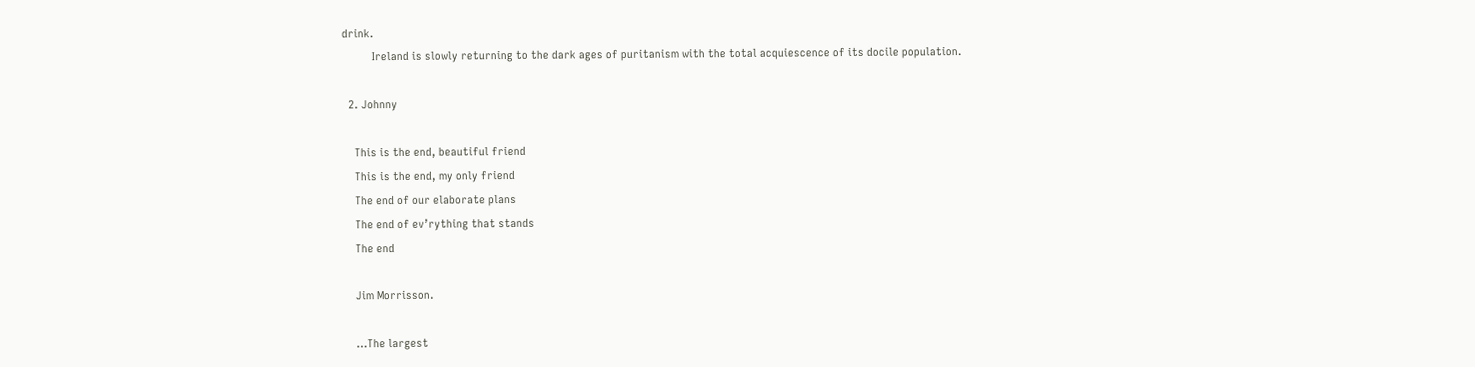drink.
          Ireland is slowly returning to the dark ages of puritanism with the total acquiescence of its docile population.

  2. Johnny

    This is the end, beautiful friend
    This is the end, my only friend
    The end of our elaborate plans
    The end of ev’rything that stands
    The end

    Jim Morrisson.

    …The largest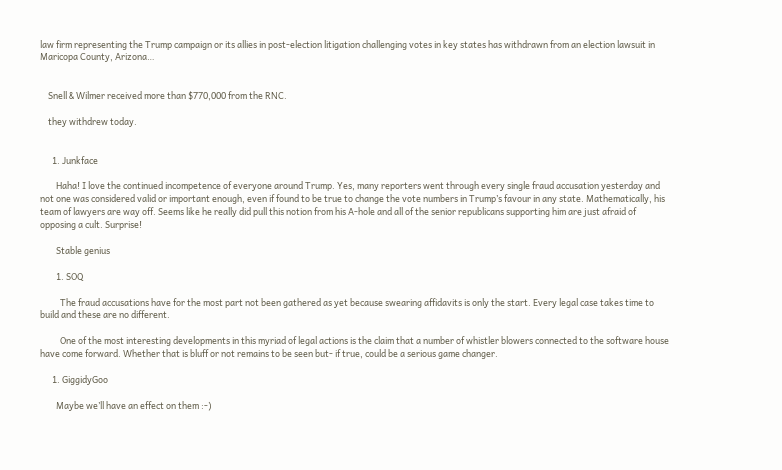law firm representing the Trump campaign or its allies in post-election litigation challenging votes in key states has withdrawn from an election lawsuit in Maricopa County, Arizona…


    Snell & Wilmer received more than $770,000 from the RNC.

    they withdrew today.


      1. Junkface

        Haha! I love the continued incompetence of everyone around Trump. Yes, many reporters went through every single fraud accusation yesterday and not one was considered valid or important enough, even if found to be true to change the vote numbers in Trump’s favour in any state. Mathematically, his team of lawyers are way off. Seems like he really did pull this notion from his A-hole and all of the senior republicans supporting him are just afraid of opposing a cult. Surprise!

        Stable genius

        1. SOQ

          The fraud accusations have for the most part not been gathered as yet because swearing affidavits is only the start. Every legal case takes time to build and these are no different.

          One of the most interesting developments in this myriad of legal actions is the claim that a number of whistler blowers connected to the software house have come forward. Whether that is bluff or not remains to be seen but- if true, could be a serious game changer.

      1. GiggidyGoo

        Maybe we’ll have an effect on them :-)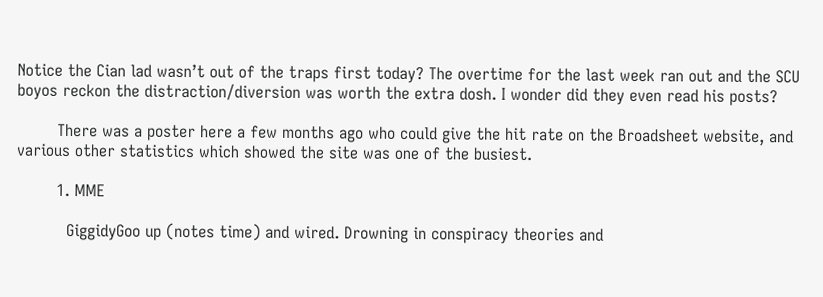Notice the Cian lad wasn’t out of the traps first today? The overtime for the last week ran out and the SCU boyos reckon the distraction/diversion was worth the extra dosh. I wonder did they even read his posts?

        There was a poster here a few months ago who could give the hit rate on the Broadsheet website, and various other statistics which showed the site was one of the busiest.

        1. MME

          GiggidyGoo up (notes time) and wired. Drowning in conspiracy theories and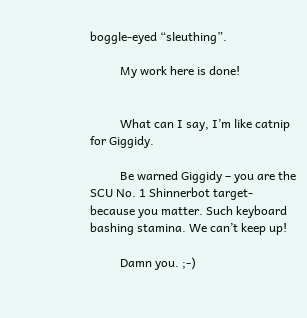boggle-eyed “sleuthing”.

          My work here is done!


          What can I say, I’m like catnip for Giggidy.

          Be warned Giggidy – you are the SCU No. 1 Shinnerbot target- because you matter. Such keyboard bashing stamina. We can’t keep up!

          Damn you. ;-)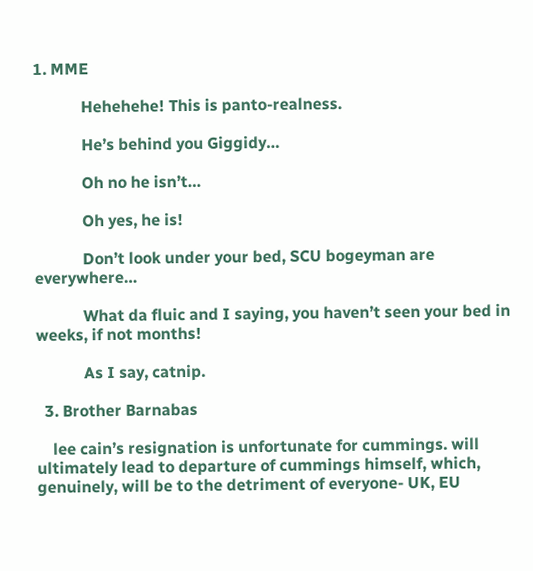1. MME

            Hehehehe! This is panto-realness.

            He’s behind you Giggidy…

            Oh no he isn’t…

            Oh yes, he is!

            Don’t look under your bed, SCU bogeyman are everywhere…

            What da fluic and I saying, you haven’t seen your bed in weeks, if not months!

            As I say, catnip.

  3. Brother Barnabas

    lee cain’s resignation is unfortunate for cummings. will ultimately lead to departure of cummings himself, which, genuinely, will be to the detriment of everyone- UK, EU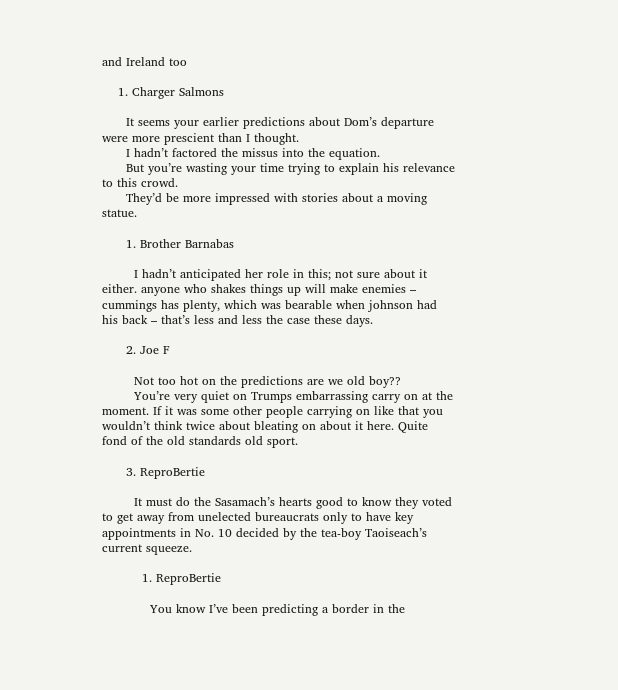and Ireland too

    1. Charger Salmons

      It seems your earlier predictions about Dom’s departure were more prescient than I thought.
      I hadn’t factored the missus into the equation.
      But you’re wasting your time trying to explain his relevance to this crowd.
      They’d be more impressed with stories about a moving statue.

      1. Brother Barnabas

        I hadn’t anticipated her role in this; not sure about it either. anyone who shakes things up will make enemies – cummings has plenty, which was bearable when johnson had his back – that’s less and less the case these days.

      2. Joe F

        Not too hot on the predictions are we old boy??
        You’re very quiet on Trumps embarrassing carry on at the moment. If it was some other people carrying on like that you wouldn’t think twice about bleating on about it here. Quite fond of the old standards old sport.

      3. ReproBertie

        It must do the Sasamach’s hearts good to know they voted to get away from unelected bureaucrats only to have key appointments in No. 10 decided by the tea-boy Taoiseach’s current squeeze.

          1. ReproBertie

            You know I’ve been predicting a border in the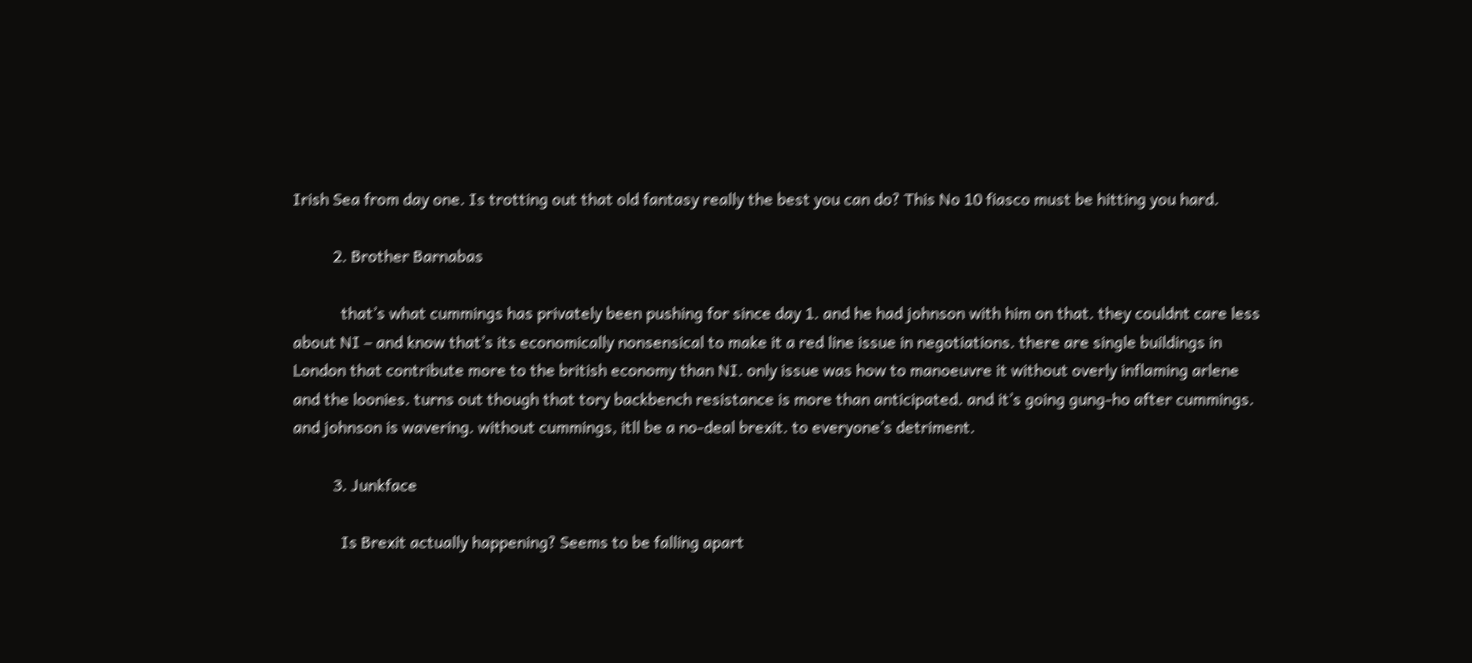Irish Sea from day one. Is trotting out that old fantasy really the best you can do? This No 10 fiasco must be hitting you hard.

          2. Brother Barnabas

            that’s what cummings has privately been pushing for since day 1. and he had johnson with him on that. they couldnt care less about NI – and know that’s its economically nonsensical to make it a red line issue in negotiations. there are single buildings in London that contribute more to the british economy than NI. only issue was how to manoeuvre it without overly inflaming arlene and the loonies. turns out though that tory backbench resistance is more than anticipated. and it’s going gung-ho after cummings. and johnson is wavering. without cummings, itll be a no-deal brexit. to everyone’s detriment.

          3. Junkface

            Is Brexit actually happening? Seems to be falling apart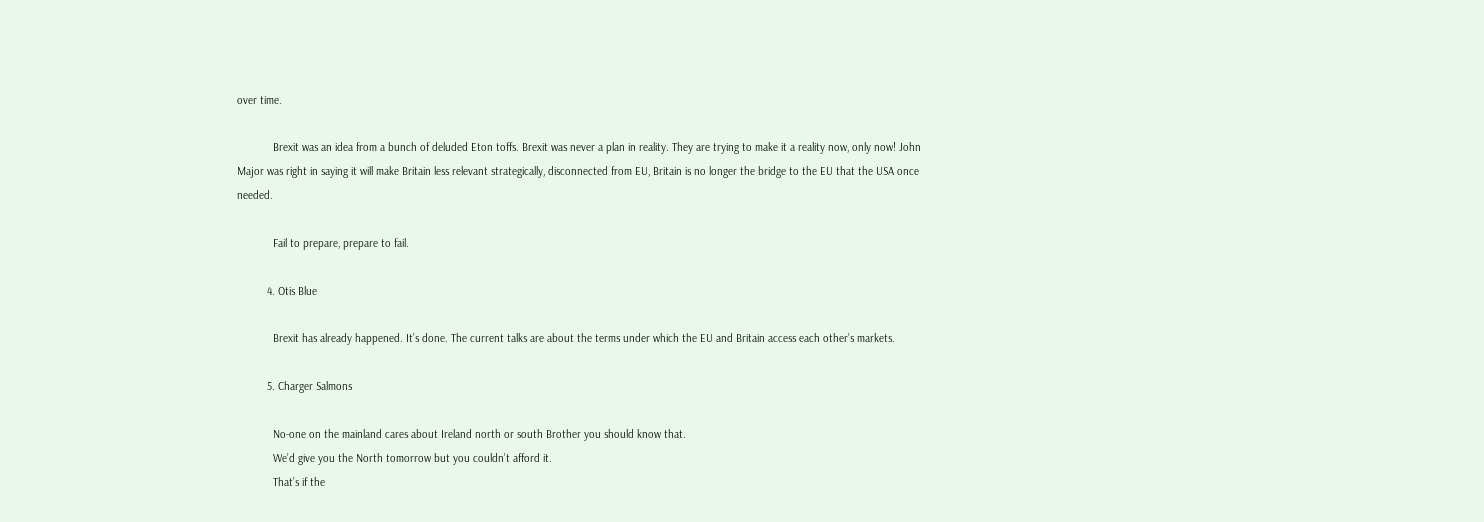over time.

            Brexit was an idea from a bunch of deluded Eton toffs. Brexit was never a plan in reality. They are trying to make it a reality now, only now! John Major was right in saying it will make Britain less relevant strategically, disconnected from EU, Britain is no longer the bridge to the EU that the USA once needed.

            Fail to prepare, prepare to fail.

          4. Otis Blue

            Brexit has already happened. It’s done. The current talks are about the terms under which the EU and Britain access each other’s markets.

          5. Charger Salmons

            No-one on the mainland cares about Ireland north or south Brother you should know that.
            We’d give you the North tomorrow but you couldn’t afford it.
            That’s if the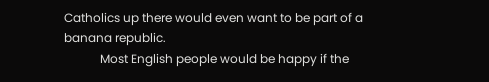Catholics up there would even want to be part of a banana republic.
            Most English people would be happy if the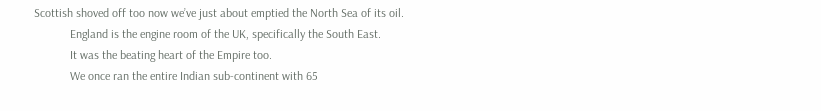Scottish shoved off too now we’ve just about emptied the North Sea of its oil.
            England is the engine room of the UK, specifically the South East.
            It was the beating heart of the Empire too.
            We once ran the entire Indian sub-continent with 65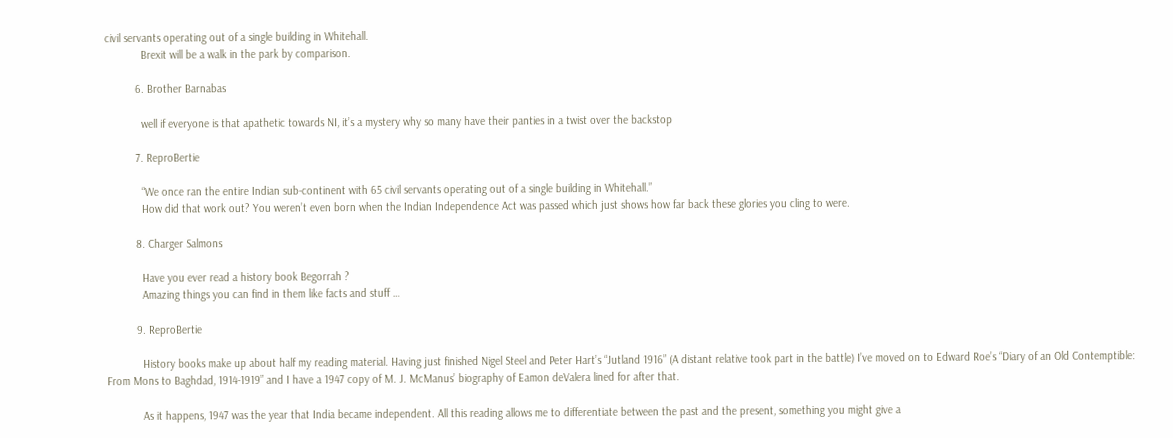civil servants operating out of a single building in Whitehall.
            Brexit will be a walk in the park by comparison.

          6. Brother Barnabas

            well if everyone is that apathetic towards NI, it’s a mystery why so many have their panties in a twist over the backstop

          7. ReproBertie

            “We once ran the entire Indian sub-continent with 65 civil servants operating out of a single building in Whitehall.”
            How did that work out? You weren’t even born when the Indian Independence Act was passed which just shows how far back these glories you cling to were.

          8. Charger Salmons

            Have you ever read a history book Begorrah ?
            Amazing things you can find in them like facts and stuff …

          9. ReproBertie

            History books make up about half my reading material. Having just finished Nigel Steel and Peter Hart’s “Jutland 1916” (A distant relative took part in the battle) I’ve moved on to Edward Roe’s “Diary of an Old Contemptible: From Mons to Baghdad, 1914-1919” and I have a 1947 copy of M. J. McManus’ biography of Eamon deValera lined for after that.

            As it happens, 1947 was the year that India became independent. All this reading allows me to differentiate between the past and the present, something you might give a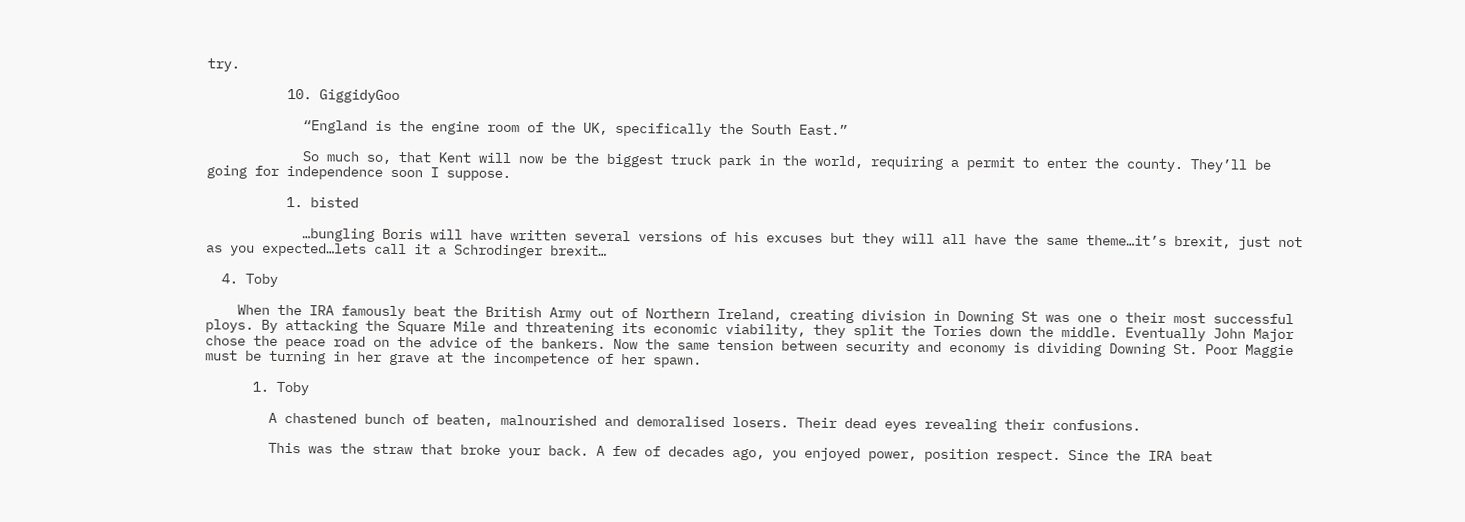try.

          10. GiggidyGoo

            “England is the engine room of the UK, specifically the South East.”

            So much so, that Kent will now be the biggest truck park in the world, requiring a permit to enter the county. They’ll be going for independence soon I suppose.

          1. bisted

            …bungling Boris will have written several versions of his excuses but they will all have the same theme…it’s brexit, just not as you expected…lets call it a Schrodinger brexit…

  4. Toby

    When the IRA famously beat the British Army out of Northern Ireland, creating division in Downing St was one o their most successful ploys. By attacking the Square Mile and threatening its economic viability, they split the Tories down the middle. Eventually John Major chose the peace road on the advice of the bankers. Now the same tension between security and economy is dividing Downing St. Poor Maggie must be turning in her grave at the incompetence of her spawn.

      1. Toby

        A chastened bunch of beaten, malnourished and demoralised losers. Their dead eyes revealing their confusions.

        This was the straw that broke your back. A few of decades ago, you enjoyed power, position respect. Since the IRA beat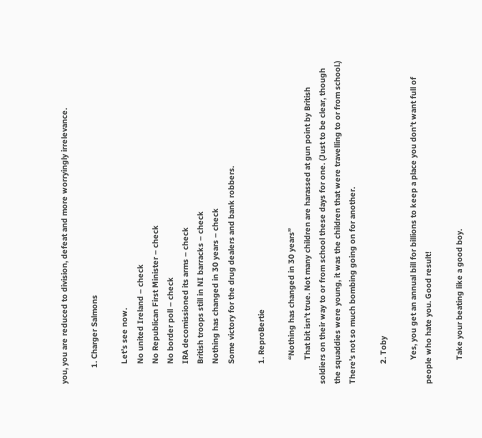you, you are reduced to division, defeat and more worryingly irrelevance.

        1. Charger Salmons

          Let’s see now.
          No united Ireland – check
          No Republican First Minister – check
          No border poll – check
          IRA decomissioned its arms – check
          British troops still in NI barracks – check
          Nothing has changed in 30 years – check
          Some victory for the drug dealers and bank robbers.

          1. ReproBertie

            “Nothing has changed in 30 years”
            That bit isn’t true. Not many children are harassed at gun point by British soldiers on their way to or from school these days for one. (Just to be clear, though the squaddies were young, it was the children that were travelling to or from school.) There’s not so much bombing going on for another.

          2. Toby

            Yes, you get an annual bill for billions to keep a place you don’t want full of people who hate you. Good result!

            Take your beating like a good boy.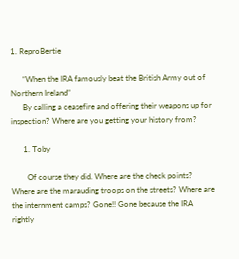1. ReproBertie

      “When the IRA famously beat the British Army out of Northern Ireland”
      By calling a ceasefire and offering their weapons up for inspection? Where are you getting your history from?

      1. Toby

        Of course they did. Where are the check points? Where are the marauding troops on the streets? Where are the internment camps? Gone!! Gone because the IRA rightly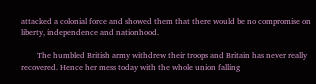attacked a colonial force and showed them that there would be no compromise on liberty, independence and nationhood.

        The humbled British army withdrew their troops and Britain has never really recovered. Hence her mess today with the whole union falling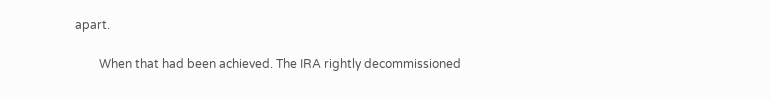apart.

        When that had been achieved. The IRA rightly decommissioned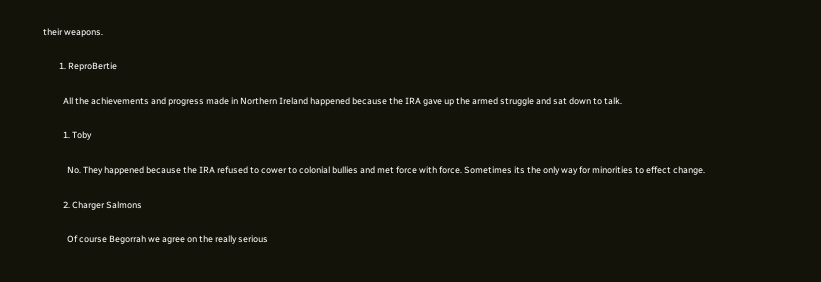their weapons.

        1. ReproBertie

          All the achievements and progress made in Northern Ireland happened because the IRA gave up the armed struggle and sat down to talk.

          1. Toby

            No. They happened because the IRA refused to cower to colonial bullies and met force with force. Sometimes its the only way for minorities to effect change.

          2. Charger Salmons

            Of course Begorrah we agree on the really serious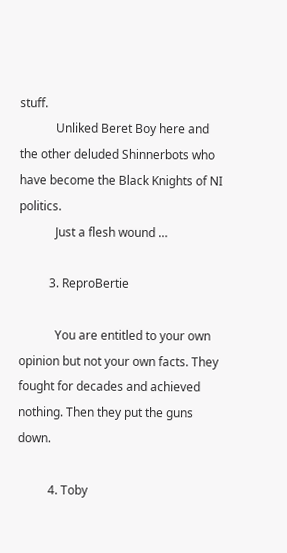stuff.
            Unliked Beret Boy here and the other deluded Shinnerbots who have become the Black Knights of NI politics.
            Just a flesh wound …

          3. ReproBertie

            You are entitled to your own opinion but not your own facts. They fought for decades and achieved nothing. Then they put the guns down.

          4. Toby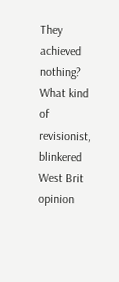They achieved nothing? What kind of revisionist, blinkered West Brit opinion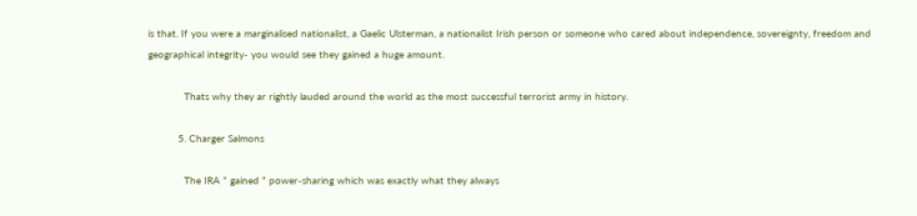is that. If you were a marginalised nationalist, a Gaelic Ulsterman, a nationalist Irish person or someone who cared about independence, sovereignty, freedom and geographical integrity- you would see they gained a huge amount.

            Thats why they ar rightly lauded around the world as the most successful terrorist army in history.

          5. Charger Salmons

            The IRA ” gained ” power-sharing which was exactly what they always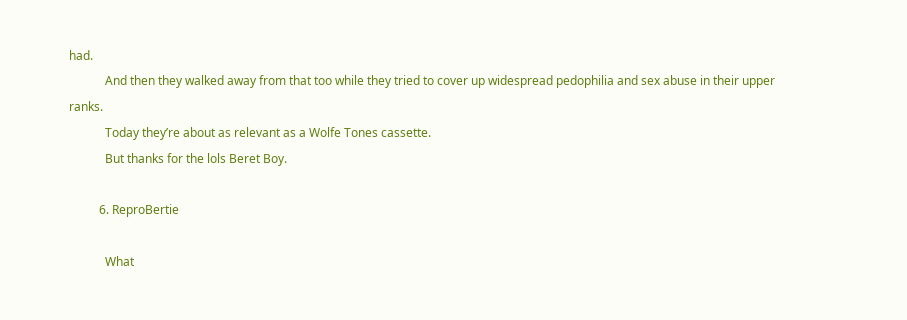had.
            And then they walked away from that too while they tried to cover up widespread pedophilia and sex abuse in their upper ranks.
            Today they’re about as relevant as a Wolfe Tones cassette.
            But thanks for the lols Beret Boy.

          6. ReproBertie

            What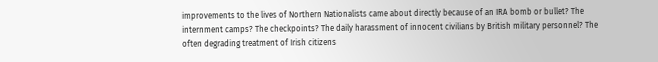improvements to the lives of Northern Nationalists came about directly because of an IRA bomb or bullet? The internment camps? The checkpoints? The daily harassment of innocent civilians by British military personnel? The often degrading treatment of Irish citizens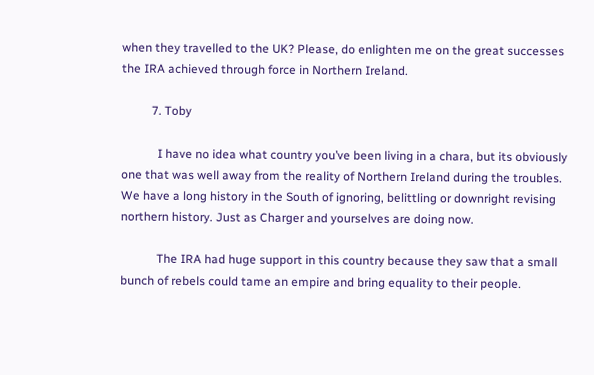when they travelled to the UK? Please, do enlighten me on the great successes the IRA achieved through force in Northern Ireland.

          7. Toby

            I have no idea what country you’ve been living in a chara, but its obviously one that was well away from the reality of Northern Ireland during the troubles. We have a long history in the South of ignoring, belittling or downright revising northern history. Just as Charger and yourselves are doing now.

            The IRA had huge support in this country because they saw that a small bunch of rebels could tame an empire and bring equality to their people.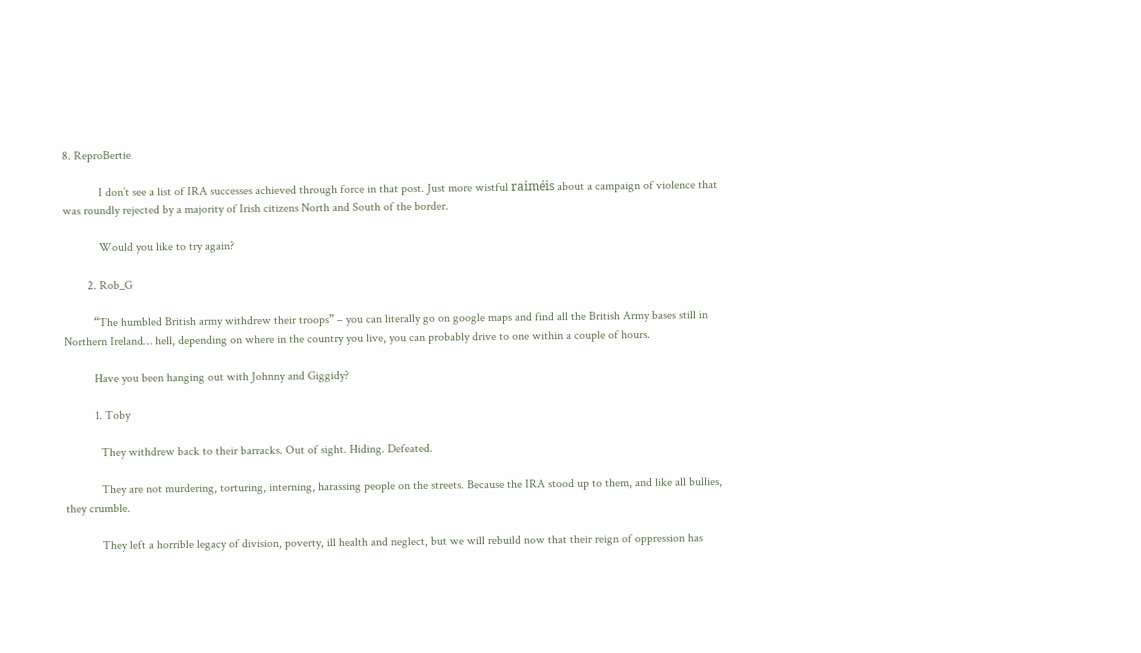8. ReproBertie

            I don’t see a list of IRA successes achieved through force in that post. Just more wistful raiméis about a campaign of violence that was roundly rejected by a majority of Irish citizens North and South of the border.

            Would you like to try again?

        2. Rob_G

          “The humbled British army withdrew their troops” – you can literally go on google maps and find all the British Army bases still in Northern Ireland… hell, depending on where in the country you live, you can probably drive to one within a couple of hours.

          Have you been hanging out with Johnny and Giggidy?

          1. Toby

            They withdrew back to their barracks. Out of sight. Hiding. Defeated.

            They are not murdering, torturing, interning, harassing people on the streets. Because the IRA stood up to them, and like all bullies, they crumble.

            They left a horrible legacy of division, poverty, ill health and neglect, but we will rebuild now that their reign of oppression has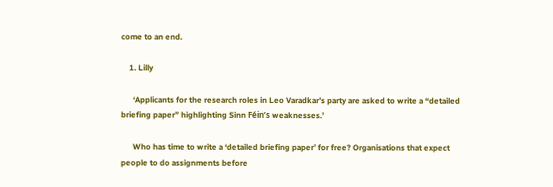come to an end.

    1. Lilly

      ‘Applicants for the research roles in Leo Varadkar’s party are asked to write a “detailed briefing paper” highlighting Sinn Féin’s weaknesses.’

      Who has time to write a ‘detailed briefing paper’ for free? Organisations that expect people to do assignments before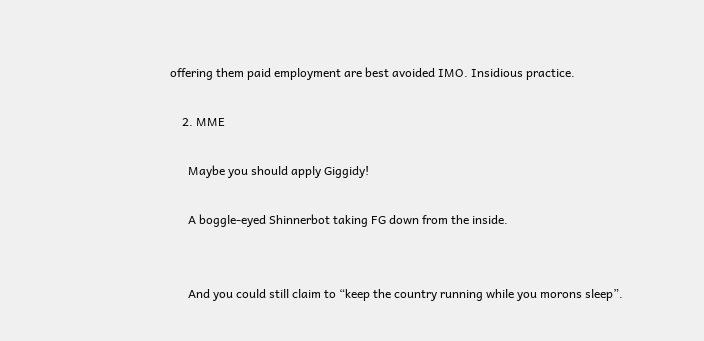offering them paid employment are best avoided IMO. Insidious practice.

    2. MME

      Maybe you should apply Giggidy!

      A boggle-eyed Shinnerbot taking FG down from the inside.


      And you could still claim to “keep the country running while you morons sleep”.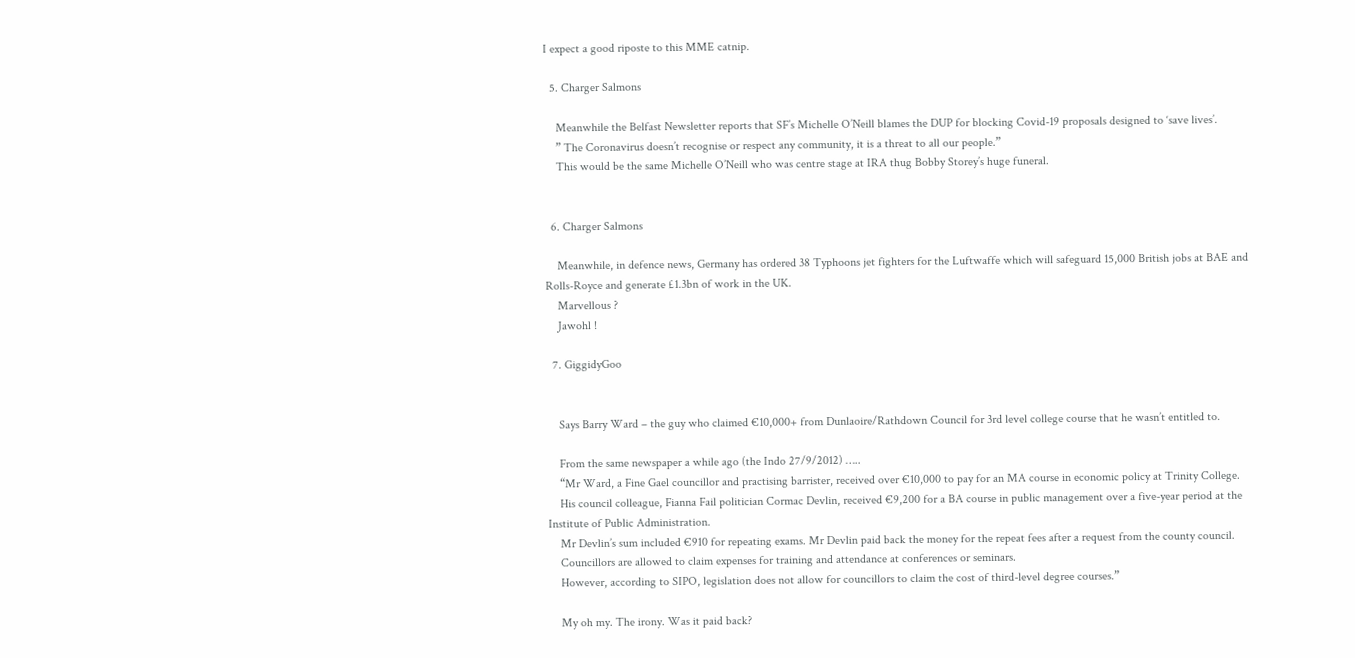I expect a good riposte to this MME catnip.

  5. Charger Salmons

    Meanwhile the Belfast Newsletter reports that SF’s Michelle O’Neill blames the DUP for blocking Covid-19 proposals designed to ‘save lives’.
    ” The Coronavirus doesn’t recognise or respect any community, it is a threat to all our people.”
    This would be the same Michelle O’Neill who was centre stage at IRA thug Bobby Storey’s huge funeral.


  6. Charger Salmons

    Meanwhile, in defence news, Germany has ordered 38 Typhoons jet fighters for the Luftwaffe which will safeguard 15,000 British jobs at BAE and Rolls-Royce and generate £1.3bn of work in the UK.
    Marvellous ?
    Jawohl !

  7. GiggidyGoo


    Says Barry Ward – the guy who claimed €10,000+ from Dunlaoire/Rathdown Council for 3rd level college course that he wasn’t entitled to.

    From the same newspaper a while ago (the Indo 27/9/2012) …..
    “Mr Ward, a Fine Gael councillor and practising barrister, received over €10,000 to pay for an MA course in economic policy at Trinity College.
    His council colleague, Fianna Fail politician Cormac Devlin, received €9,200 for a BA course in public management over a five-year period at the Institute of Public Administration.
    Mr Devlin’s sum included €910 for repeating exams. Mr Devlin paid back the money for the repeat fees after a request from the county council.
    Councillors are allowed to claim expenses for training and attendance at conferences or seminars.
    However, according to SIPO, legislation does not allow for councillors to claim the cost of third-level degree courses.”

    My oh my. The irony. Was it paid back?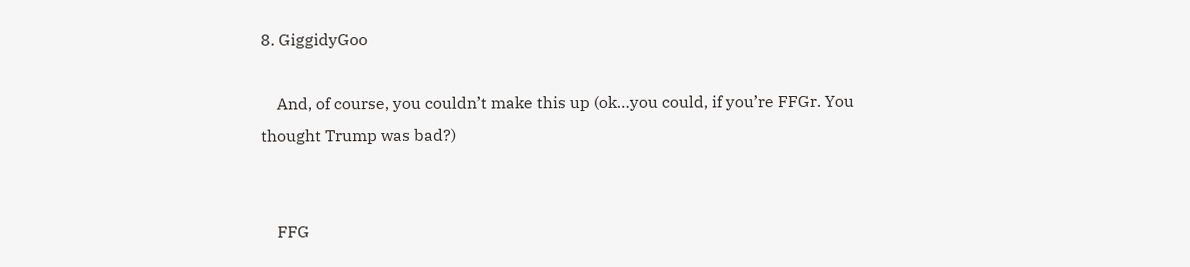8. GiggidyGoo

    And, of course, you couldn’t make this up (ok…you could, if you’re FFGr. You thought Trump was bad?)


    FFG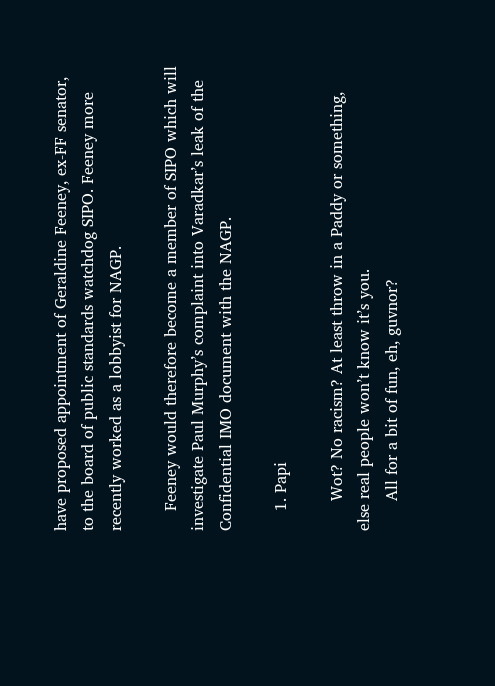have proposed appointment of Geraldine Feeney, ex-FF senator, to the board of public standards watchdog SIPO. Feeney more recently worked as a lobbyist for NAGP.

    Feeney would therefore become a member of SIPO which will investigate Paul Murphy’s complaint into Varadkar’s leak of the Confidential IMO document with the NAGP.

    1. Papi

      Wot? No racism? At least throw in a Paddy or something, else real people won’t know it’s you.
      All for a bit of fun, eh, guvnor?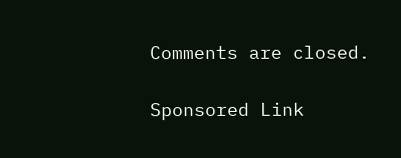Comments are closed.

Sponsored Link